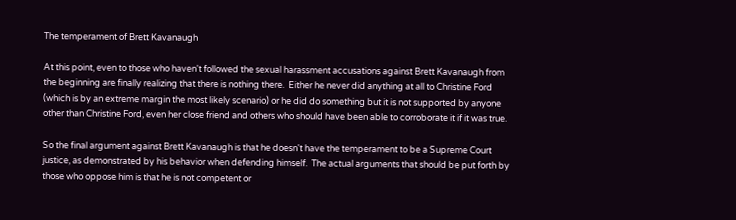The temperament of Brett Kavanaugh

At this point, even to those who haven't followed the sexual harassment accusations against Brett Kavanaugh from the beginning are finally realizing that there is nothing there.  Either he never did anything at all to Christine Ford (which is by an extreme margin the most likely scenario) or he did do something but it is not supported by anyone other than Christine Ford, even her close friend and others who should have been able to corroborate it if it was true.

So the final argument against Brett Kavanaugh is that he doesn't have the temperament to be a Supreme Court justice, as demonstrated by his behavior when defending himself.  The actual arguments that should be put forth by those who oppose him is that he is not competent or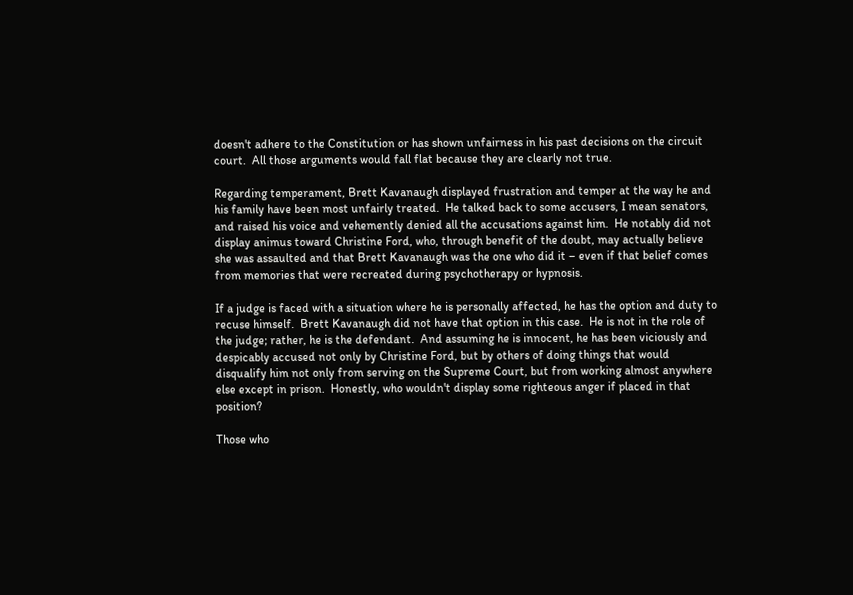doesn't adhere to the Constitution or has shown unfairness in his past decisions on the circuit court.  All those arguments would fall flat because they are clearly not true.

Regarding temperament, Brett Kavanaugh displayed frustration and temper at the way he and his family have been most unfairly treated.  He talked back to some accusers, I mean senators, and raised his voice and vehemently denied all the accusations against him.  He notably did not display animus toward Christine Ford, who, through benefit of the doubt, may actually believe she was assaulted and that Brett Kavanaugh was the one who did it – even if that belief comes from memories that were recreated during psychotherapy or hypnosis.

If a judge is faced with a situation where he is personally affected, he has the option and duty to recuse himself.  Brett Kavanaugh did not have that option in this case.  He is not in the role of the judge; rather, he is the defendant.  And assuming he is innocent, he has been viciously and despicably accused not only by Christine Ford, but by others of doing things that would disqualify him not only from serving on the Supreme Court, but from working almost anywhere else except in prison.  Honestly, who wouldn't display some righteous anger if placed in that position?

Those who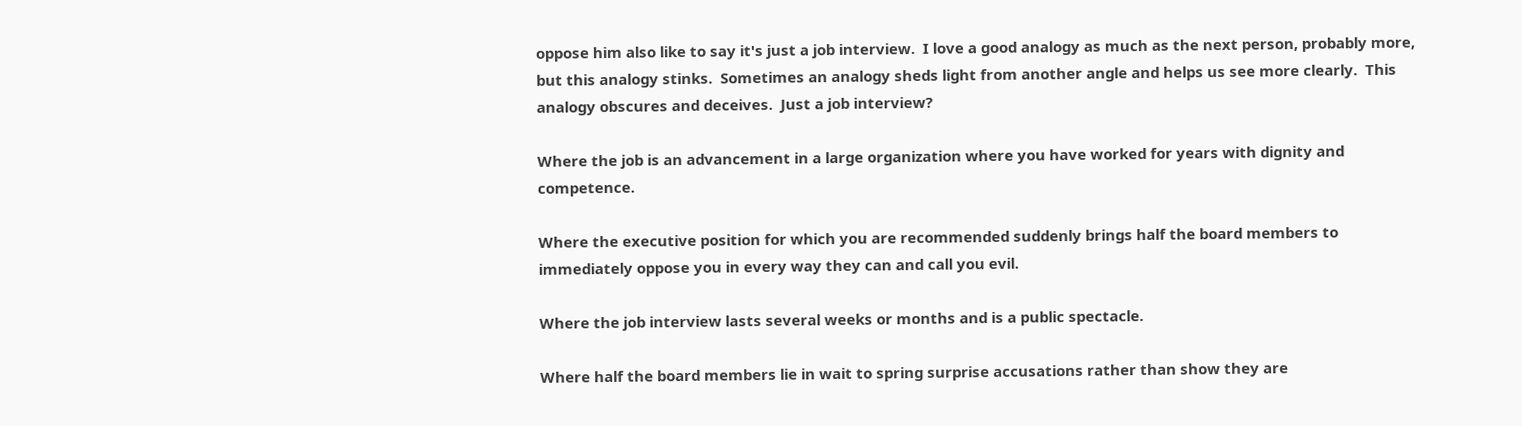oppose him also like to say it's just a job interview.  I love a good analogy as much as the next person, probably more, but this analogy stinks.  Sometimes an analogy sheds light from another angle and helps us see more clearly.  This analogy obscures and deceives.  Just a job interview?

Where the job is an advancement in a large organization where you have worked for years with dignity and competence.

Where the executive position for which you are recommended suddenly brings half the board members to immediately oppose you in every way they can and call you evil.

Where the job interview lasts several weeks or months and is a public spectacle.

Where half the board members lie in wait to spring surprise accusations rather than show they are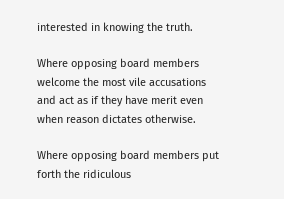interested in knowing the truth.

Where opposing board members welcome the most vile accusations and act as if they have merit even when reason dictates otherwise.

Where opposing board members put forth the ridiculous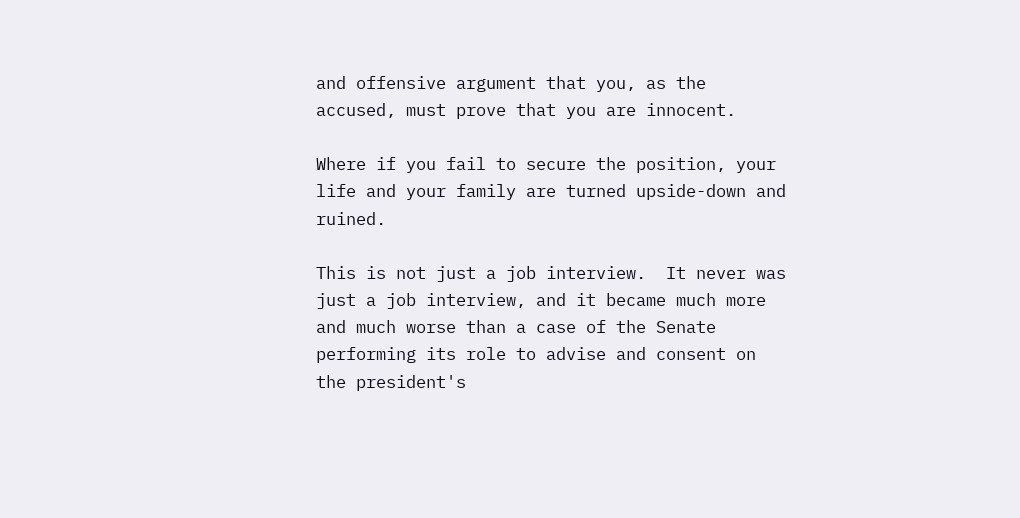and offensive argument that you, as the accused, must prove that you are innocent.

Where if you fail to secure the position, your life and your family are turned upside-down and ruined.

This is not just a job interview.  It never was just a job interview, and it became much more and much worse than a case of the Senate performing its role to advise and consent on the president's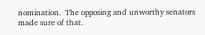nomination.  The opposing and unworthy senators made sure of that.